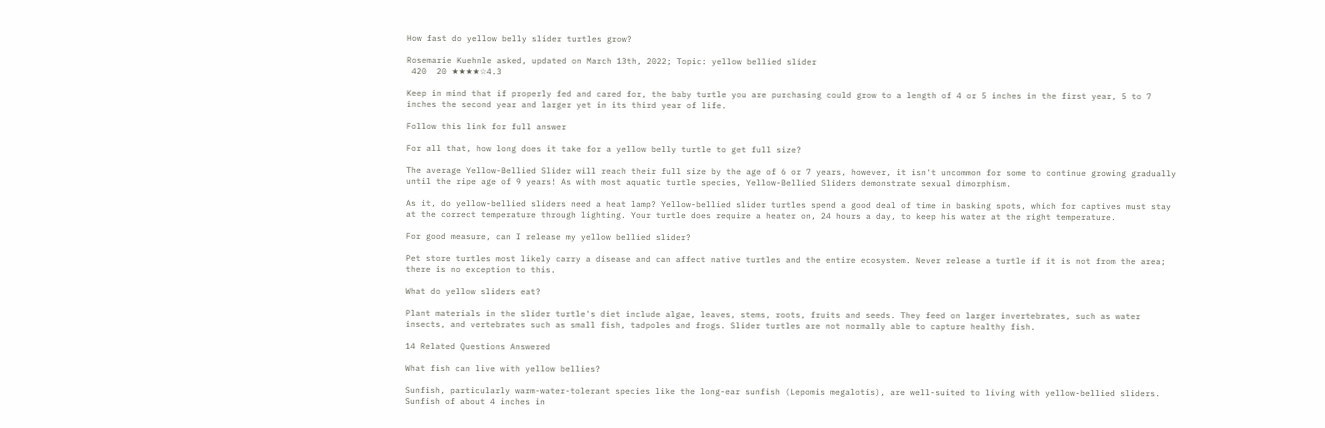How fast do yellow belly slider turtles grow?

Rosemarie Kuehnle asked, updated on March 13th, 2022; Topic: yellow bellied slider
 420  20 ★★★★☆4.3

Keep in mind that if properly fed and cared for, the baby turtle you are purchasing could grow to a length of 4 or 5 inches in the first year, 5 to 7 inches the second year and larger yet in its third year of life.

Follow this link for full answer

For all that, how long does it take for a yellow belly turtle to get full size?

The average Yellow-Bellied Slider will reach their full size by the age of 6 or 7 years, however, it isn't uncommon for some to continue growing gradually until the ripe age of 9 years! As with most aquatic turtle species, Yellow-Bellied Sliders demonstrate sexual dimorphism.

As it, do yellow-bellied sliders need a heat lamp? Yellow-bellied slider turtles spend a good deal of time in basking spots, which for captives must stay at the correct temperature through lighting. Your turtle does require a heater on, 24 hours a day, to keep his water at the right temperature.

For good measure, can I release my yellow bellied slider?

Pet store turtles most likely carry a disease and can affect native turtles and the entire ecosystem. Never release a turtle if it is not from the area; there is no exception to this.

What do yellow sliders eat?

Plant materials in the slider turtle's diet include algae, leaves, stems, roots, fruits and seeds. They feed on larger invertebrates, such as water insects, and vertebrates such as small fish, tadpoles and frogs. Slider turtles are not normally able to capture healthy fish.

14 Related Questions Answered

What fish can live with yellow bellies?

Sunfish, particularly warm-water-tolerant species like the long-ear sunfish (Lepomis megalotis), are well-suited to living with yellow-bellied sliders. Sunfish of about 4 inches in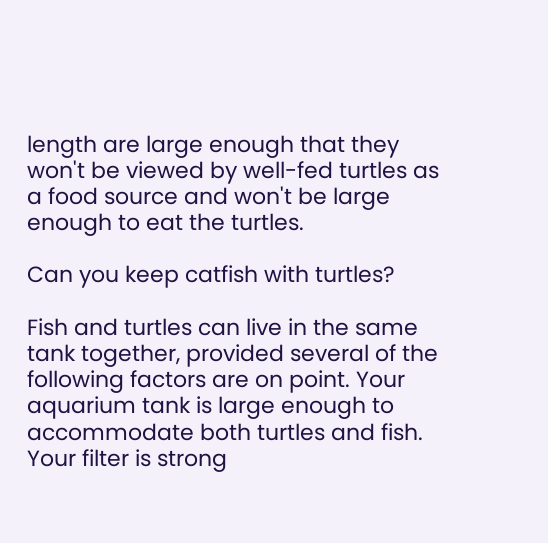length are large enough that they won't be viewed by well-fed turtles as a food source and won't be large enough to eat the turtles.

Can you keep catfish with turtles?

Fish and turtles can live in the same tank together, provided several of the following factors are on point. Your aquarium tank is large enough to accommodate both turtles and fish. Your filter is strong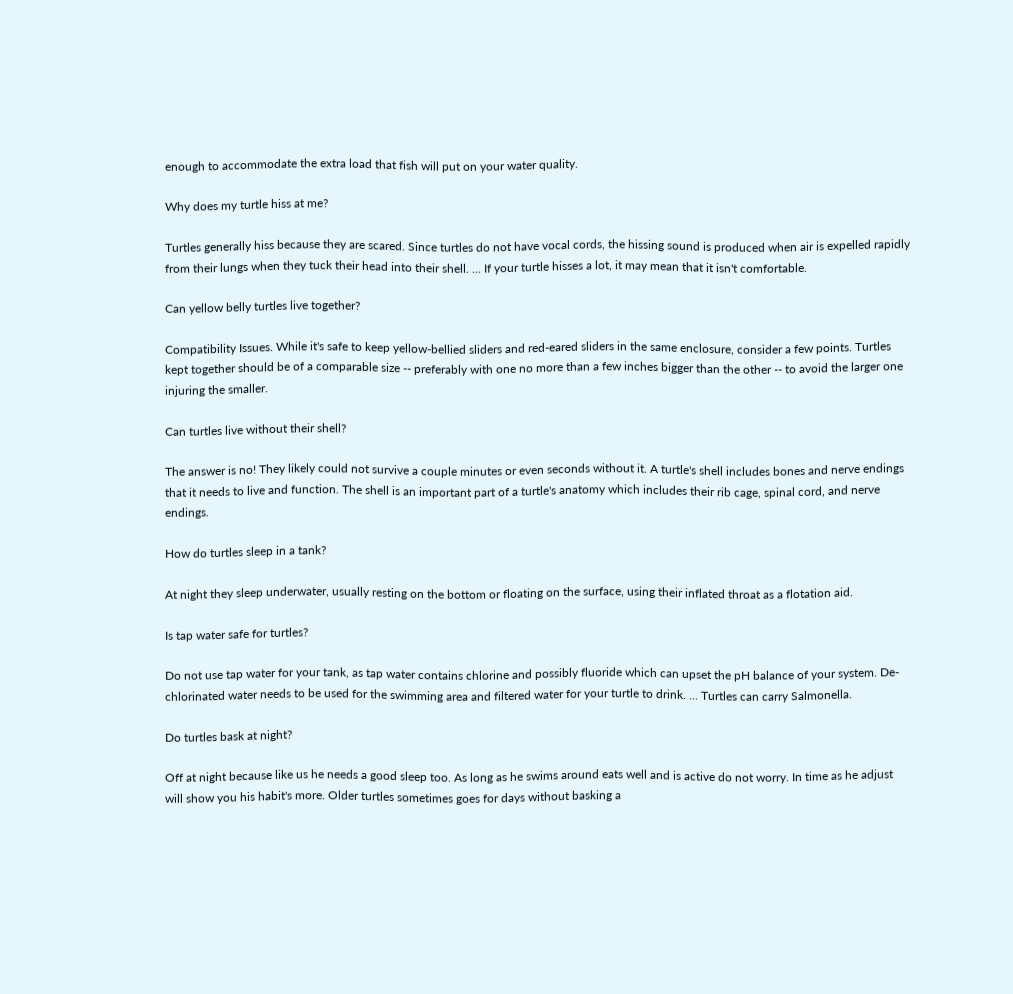enough to accommodate the extra load that fish will put on your water quality.

Why does my turtle hiss at me?

Turtles generally hiss because they are scared. Since turtles do not have vocal cords, the hissing sound is produced when air is expelled rapidly from their lungs when they tuck their head into their shell. ... If your turtle hisses a lot, it may mean that it isn't comfortable.

Can yellow belly turtles live together?

Compatibility Issues. While it's safe to keep yellow-bellied sliders and red-eared sliders in the same enclosure, consider a few points. Turtles kept together should be of a comparable size -- preferably with one no more than a few inches bigger than the other -- to avoid the larger one injuring the smaller.

Can turtles live without their shell?

The answer is no! They likely could not survive a couple minutes or even seconds without it. A turtle's shell includes bones and nerve endings that it needs to live and function. The shell is an important part of a turtle's anatomy which includes their rib cage, spinal cord, and nerve endings.

How do turtles sleep in a tank?

At night they sleep underwater, usually resting on the bottom or floating on the surface, using their inflated throat as a flotation aid.

Is tap water safe for turtles?

Do not use tap water for your tank, as tap water contains chlorine and possibly fluoride which can upset the pH balance of your system. De-chlorinated water needs to be used for the swimming area and filtered water for your turtle to drink. ... Turtles can carry Salmonella.

Do turtles bask at night?

Off at night because like us he needs a good sleep too. As long as he swims around eats well and is active do not worry. In time as he adjust will show you his habit's more. Older turtles sometimes goes for days without basking a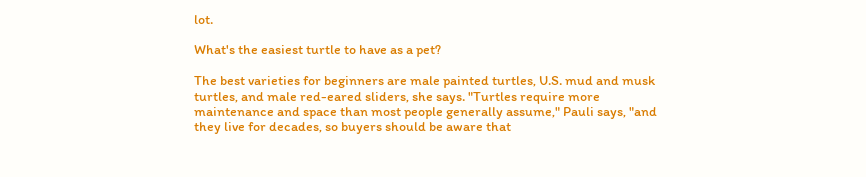lot.

What's the easiest turtle to have as a pet?

The best varieties for beginners are male painted turtles, U.S. mud and musk turtles, and male red-eared sliders, she says. "Turtles require more maintenance and space than most people generally assume," Pauli says, "and they live for decades, so buyers should be aware that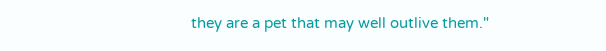they are a pet that may well outlive them."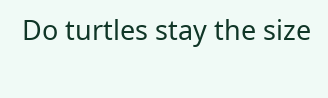Do turtles stay the size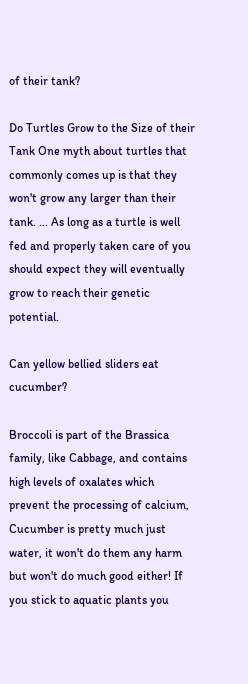of their tank?

Do Turtles Grow to the Size of their Tank One myth about turtles that commonly comes up is that they won't grow any larger than their tank. ... As long as a turtle is well fed and properly taken care of you should expect they will eventually grow to reach their genetic potential.

Can yellow bellied sliders eat cucumber?

Broccoli is part of the Brassica family, like Cabbage, and contains high levels of oxalates which prevent the processing of calcium, Cucumber is pretty much just water, it won't do them any harm but won't do much good either! If you stick to aquatic plants you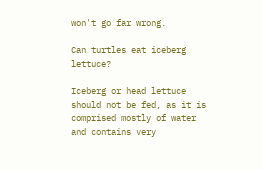won't go far wrong.

Can turtles eat iceberg lettuce?

Iceberg or head lettuce should not be fed, as it is comprised mostly of water and contains very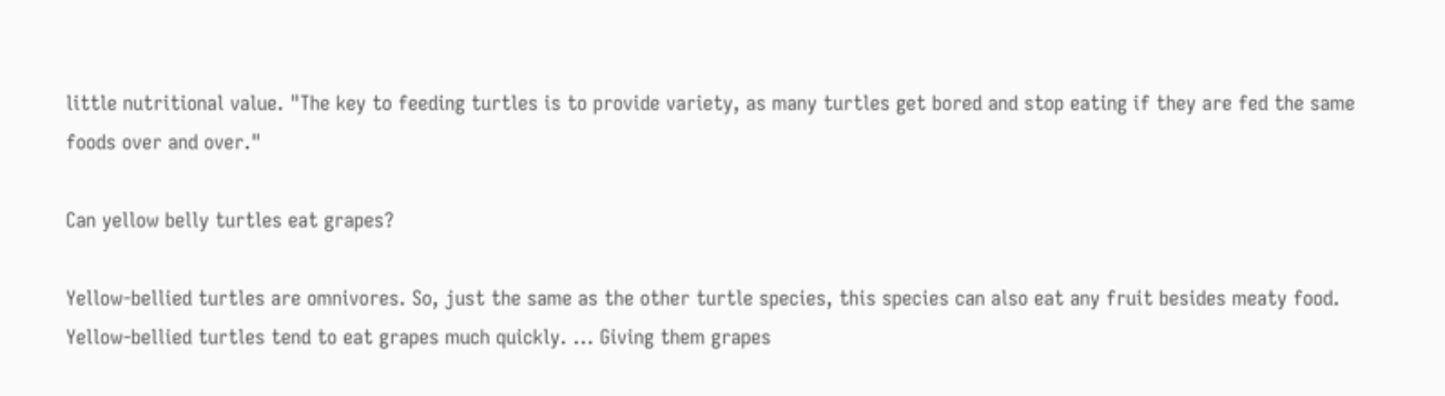little nutritional value. "The key to feeding turtles is to provide variety, as many turtles get bored and stop eating if they are fed the same foods over and over."

Can yellow belly turtles eat grapes?

Yellow-bellied turtles are omnivores. So, just the same as the other turtle species, this species can also eat any fruit besides meaty food. Yellow-bellied turtles tend to eat grapes much quickly. ... Giving them grapes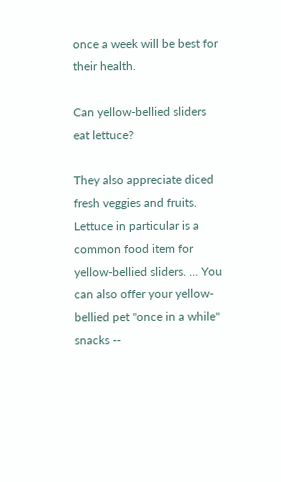once a week will be best for their health.

Can yellow-bellied sliders eat lettuce?

They also appreciate diced fresh veggies and fruits. Lettuce in particular is a common food item for yellow-bellied sliders. ... You can also offer your yellow-bellied pet "once in a while" snacks --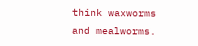think waxworms and mealworms.